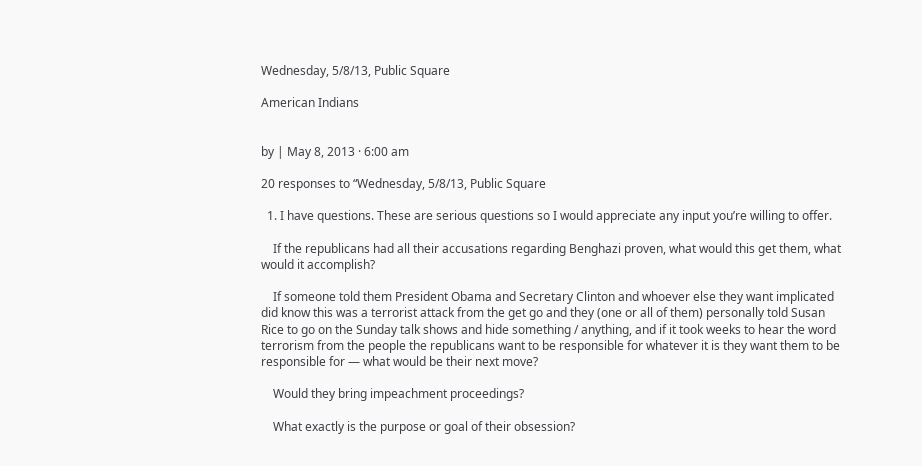Wednesday, 5/8/13, Public Square

American Indians


by | May 8, 2013 · 6:00 am

20 responses to “Wednesday, 5/8/13, Public Square

  1. I have questions. These are serious questions so I would appreciate any input you’re willing to offer.

    If the republicans had all their accusations regarding Benghazi proven, what would this get them, what would it accomplish?

    If someone told them President Obama and Secretary Clinton and whoever else they want implicated did know this was a terrorist attack from the get go and they (one or all of them) personally told Susan Rice to go on the Sunday talk shows and hide something / anything, and if it took weeks to hear the word terrorism from the people the republicans want to be responsible for whatever it is they want them to be responsible for — what would be their next move?

    Would they bring impeachment proceedings?

    What exactly is the purpose or goal of their obsession?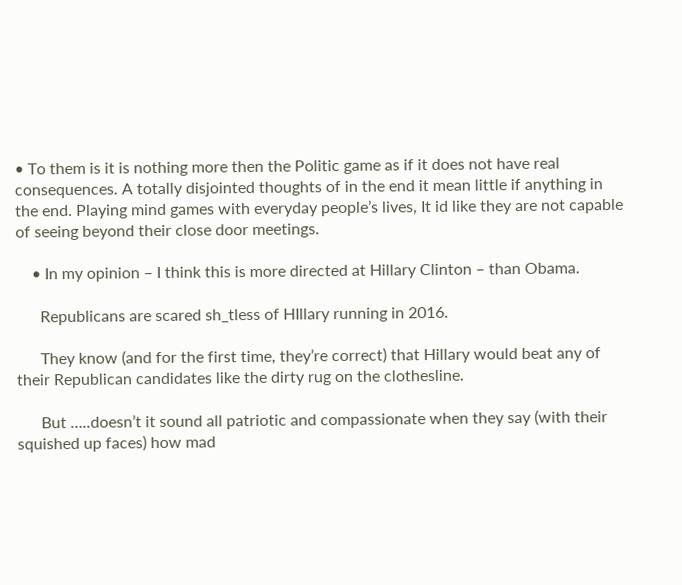• To them is it is nothing more then the Politic game as if it does not have real consequences. A totally disjointed thoughts of in the end it mean little if anything in the end. Playing mind games with everyday people’s lives, It id like they are not capable of seeing beyond their close door meetings.

    • In my opinion – I think this is more directed at Hillary Clinton – than Obama.

      Republicans are scared sh_tless of HIllary running in 2016.

      They know (and for the first time, they’re correct) that Hillary would beat any of their Republican candidates like the dirty rug on the clothesline.

      But …..doesn’t it sound all patriotic and compassionate when they say (with their squished up faces) how mad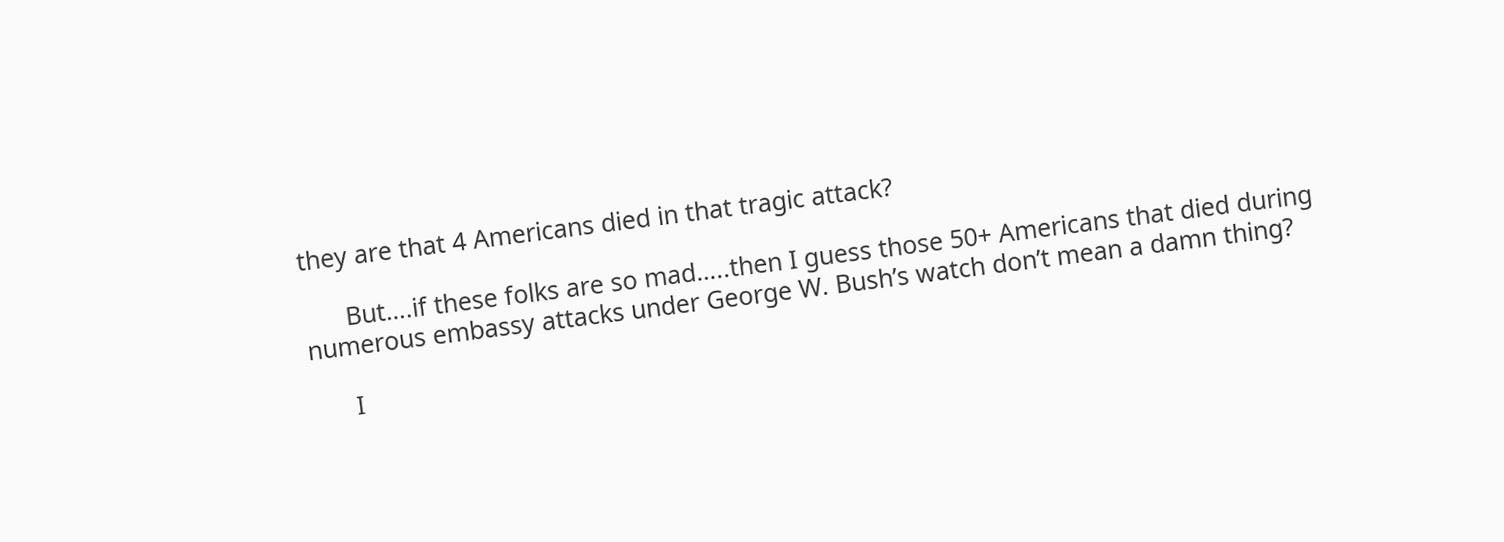they are that 4 Americans died in that tragic attack?

      But….if these folks are so mad…..then I guess those 50+ Americans that died during numerous embassy attacks under George W. Bush’s watch don’t mean a damn thing?

      I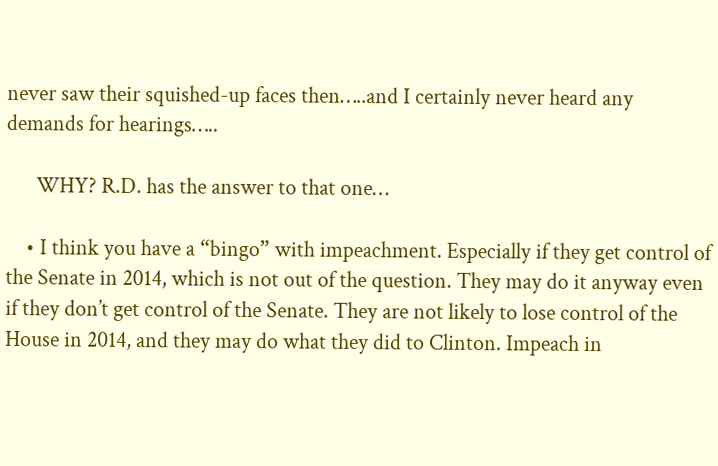never saw their squished-up faces then…..and I certainly never heard any demands for hearings…..

      WHY? R.D. has the answer to that one…

    • I think you have a “bingo” with impeachment. Especially if they get control of the Senate in 2014, which is not out of the question. They may do it anyway even if they don’t get control of the Senate. They are not likely to lose control of the House in 2014, and they may do what they did to Clinton. Impeach in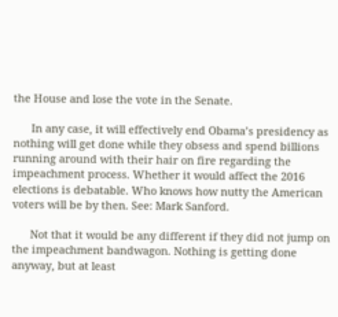the House and lose the vote in the Senate.

      In any case, it will effectively end Obama’s presidency as nothing will get done while they obsess and spend billions running around with their hair on fire regarding the impeachment process. Whether it would affect the 2016 elections is debatable. Who knows how nutty the American voters will be by then. See: Mark Sanford.

      Not that it would be any different if they did not jump on the impeachment bandwagon. Nothing is getting done anyway, but at least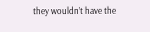they wouldn’t have the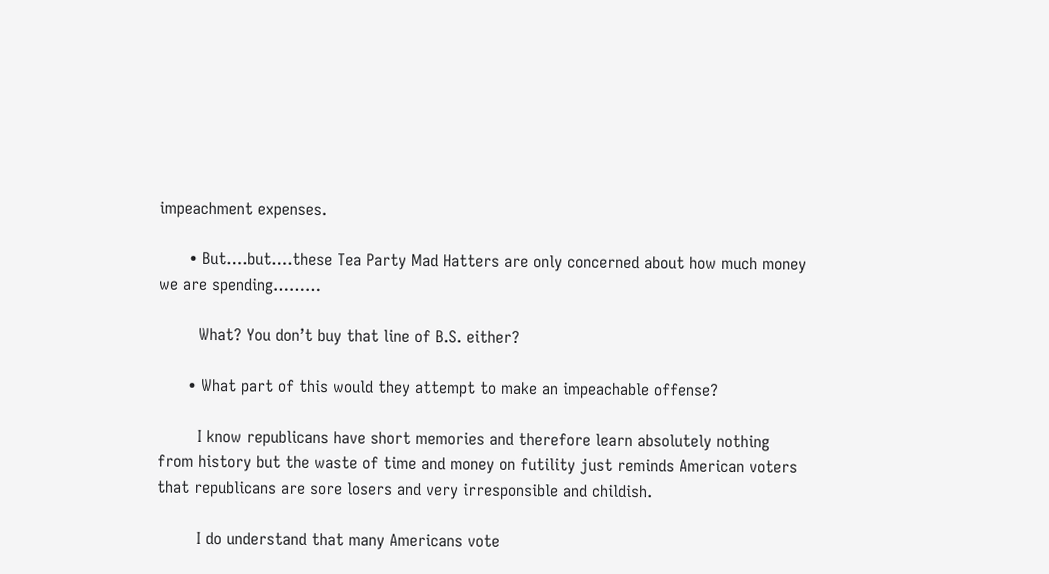impeachment expenses.

      • But….but….these Tea Party Mad Hatters are only concerned about how much money we are spending………

        What? You don’t buy that line of B.S. either?

      • What part of this would they attempt to make an impeachable offense?

        I know republicans have short memories and therefore learn absolutely nothing from history but the waste of time and money on futility just reminds American voters that republicans are sore losers and very irresponsible and childish.

        I do understand that many Americans vote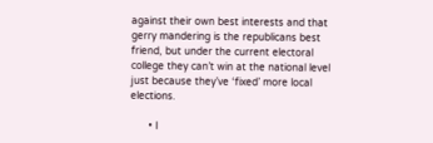against their own best interests and that gerry mandering is the republicans best friend, but under the current electoral college they can’t win at the national level just because they’ve ‘fixed’ more local elections.

      • I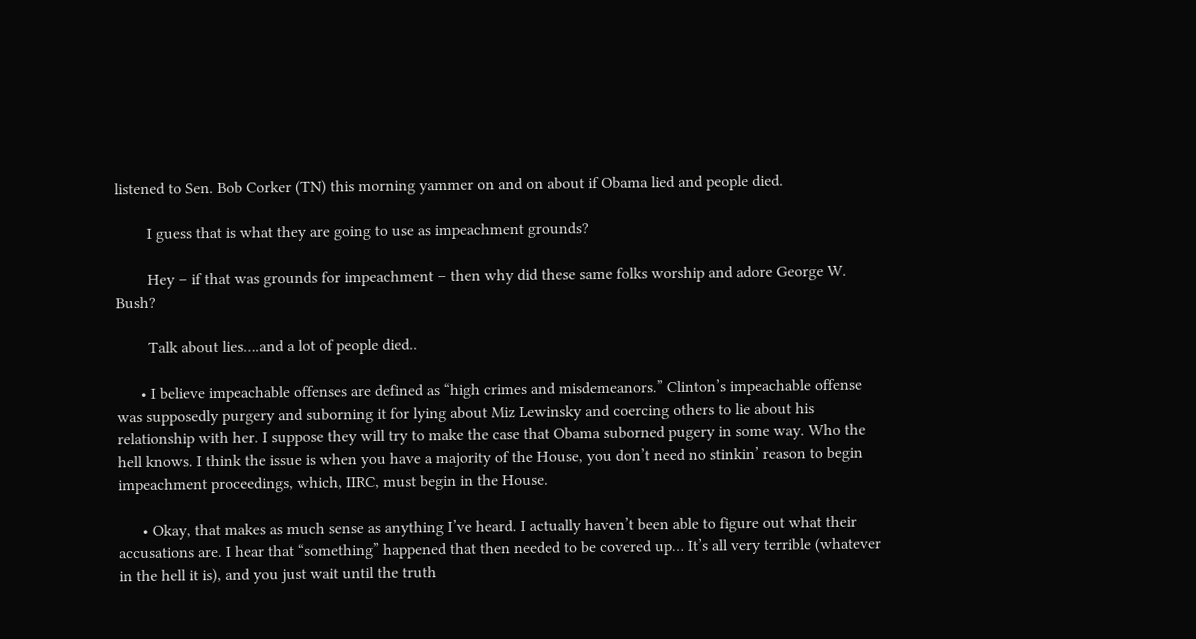listened to Sen. Bob Corker (TN) this morning yammer on and on about if Obama lied and people died.

        I guess that is what they are going to use as impeachment grounds?

        Hey – if that was grounds for impeachment – then why did these same folks worship and adore George W. Bush?

        Talk about lies….and a lot of people died..

      • I believe impeachable offenses are defined as “high crimes and misdemeanors.” Clinton’s impeachable offense was supposedly purgery and suborning it for lying about Miz Lewinsky and coercing others to lie about his relationship with her. I suppose they will try to make the case that Obama suborned pugery in some way. Who the hell knows. I think the issue is when you have a majority of the House, you don’t need no stinkin’ reason to begin impeachment proceedings, which, IIRC, must begin in the House.

      • Okay, that makes as much sense as anything I’ve heard. I actually haven’t been able to figure out what their accusations are. I hear that “something” happened that then needed to be covered up… It’s all very terrible (whatever in the hell it is), and you just wait until the truth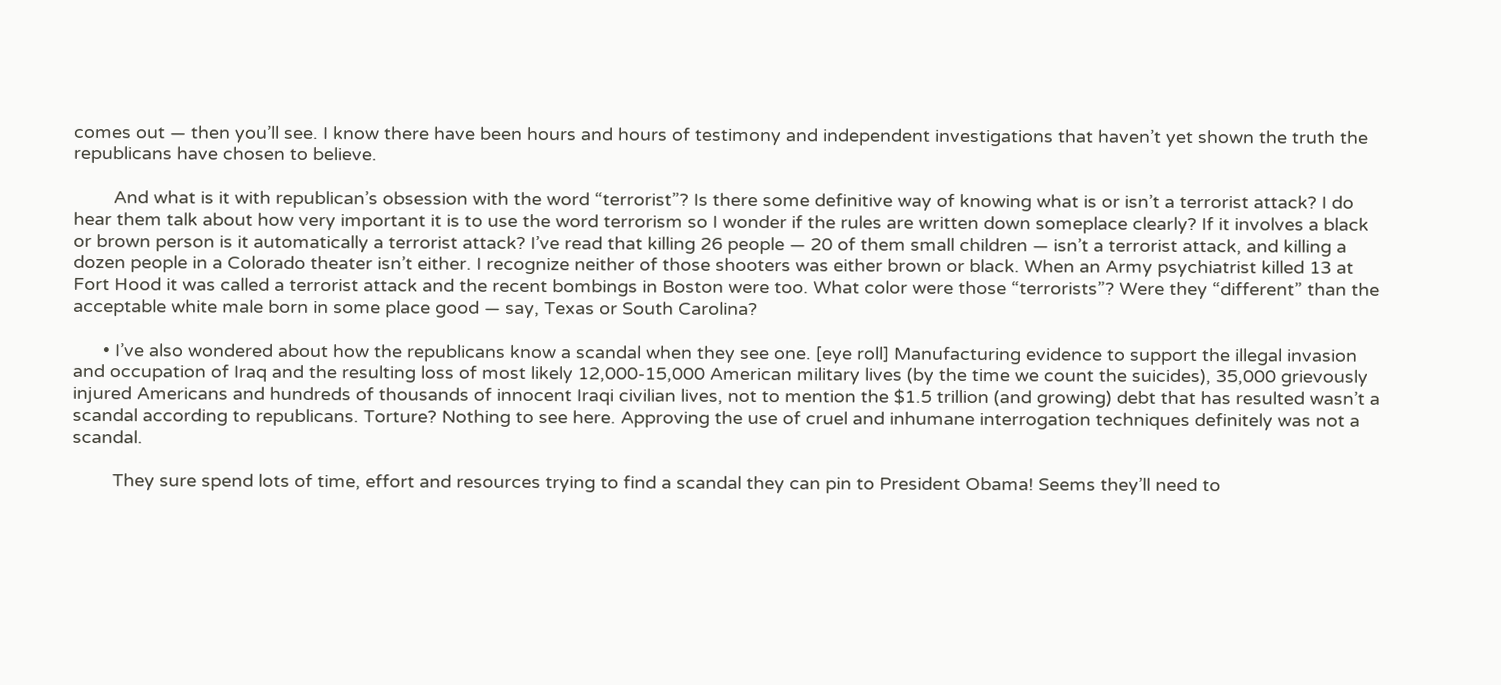comes out — then you’ll see. I know there have been hours and hours of testimony and independent investigations that haven’t yet shown the truth the republicans have chosen to believe.

        And what is it with republican’s obsession with the word “terrorist”? Is there some definitive way of knowing what is or isn’t a terrorist attack? I do hear them talk about how very important it is to use the word terrorism so I wonder if the rules are written down someplace clearly? If it involves a black or brown person is it automatically a terrorist attack? I’ve read that killing 26 people — 20 of them small children — isn’t a terrorist attack, and killing a dozen people in a Colorado theater isn’t either. I recognize neither of those shooters was either brown or black. When an Army psychiatrist killed 13 at Fort Hood it was called a terrorist attack and the recent bombings in Boston were too. What color were those “terrorists”? Were they “different” than the acceptable white male born in some place good — say, Texas or South Carolina?

      • I’ve also wondered about how the republicans know a scandal when they see one. [eye roll] Manufacturing evidence to support the illegal invasion and occupation of Iraq and the resulting loss of most likely 12,000-15,000 American military lives (by the time we count the suicides), 35,000 grievously injured Americans and hundreds of thousands of innocent Iraqi civilian lives, not to mention the $1.5 trillion (and growing) debt that has resulted wasn’t a scandal according to republicans. Torture? Nothing to see here. Approving the use of cruel and inhumane interrogation techniques definitely was not a scandal.

        They sure spend lots of time, effort and resources trying to find a scandal they can pin to President Obama! Seems they’ll need to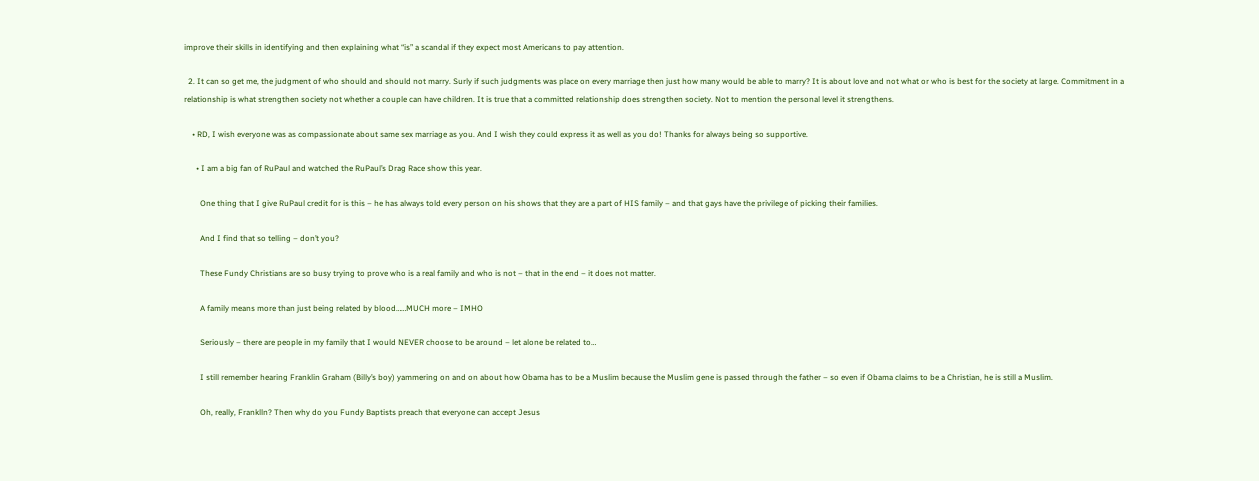improve their skills in identifying and then explaining what “is” a scandal if they expect most Americans to pay attention.

  2. It can so get me, the judgment of who should and should not marry. Surly if such judgments was place on every marriage then just how many would be able to marry? It is about love and not what or who is best for the society at large. Commitment in a relationship is what strengthen society not whether a couple can have children. It is true that a committed relationship does strengthen society. Not to mention the personal level it strengthens.

    • RD, I wish everyone was as compassionate about same sex marriage as you. And I wish they could express it as well as you do! Thanks for always being so supportive.

      • I am a big fan of RuPaul and watched the RuPaul’s Drag Race show this year.

        One thing that I give RuPaul credit for is this – he has always told every person on his shows that they are a part of HIS family – and that gays have the privilege of picking their families.

        And I find that so telling – don’t you?

        These Fundy Christians are so busy trying to prove who is a real family and who is not – that in the end – it does not matter.

        A family means more than just being related by blood……MUCH more – IMHO

        Seriously – there are people in my family that I would NEVER choose to be around – let alone be related to…

        I still remember hearing Franklin Graham (Billy’s boy) yammering on and on about how Obama has to be a Muslim because the Muslim gene is passed through the father – so even if Obama claims to be a Christian, he is still a Muslim.

        Oh, really, Franklln? Then why do you Fundy Baptists preach that everyone can accept Jesus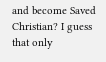and become Saved Christian? I guess that only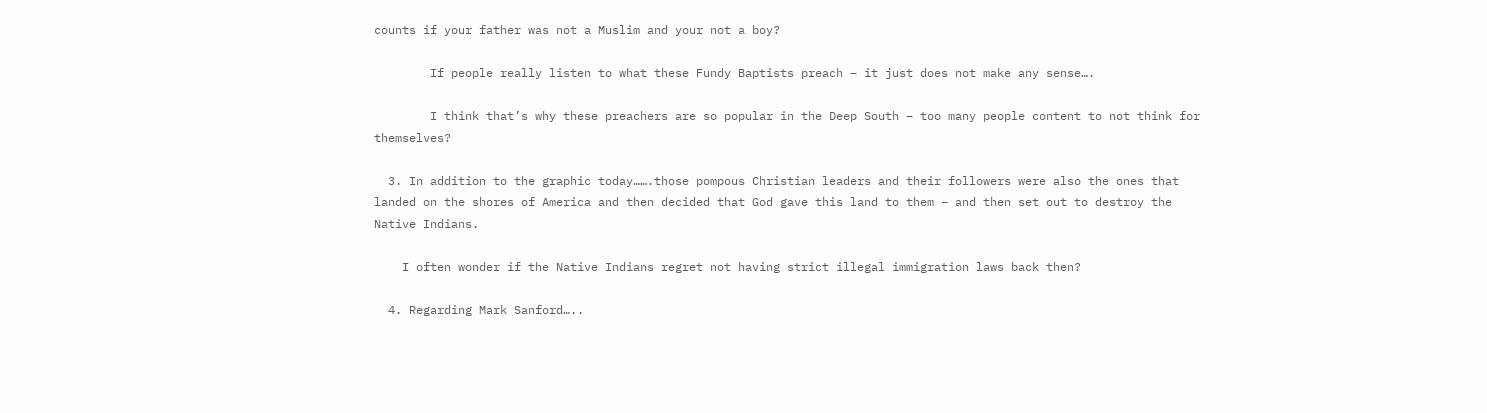counts if your father was not a Muslim and your not a boy?

        If people really listen to what these Fundy Baptists preach – it just does not make any sense….

        I think that’s why these preachers are so popular in the Deep South – too many people content to not think for themselves?

  3. In addition to the graphic today…….those pompous Christian leaders and their followers were also the ones that landed on the shores of America and then decided that God gave this land to them – and then set out to destroy the Native Indians.

    I often wonder if the Native Indians regret not having strict illegal immigration laws back then?

  4. Regarding Mark Sanford…..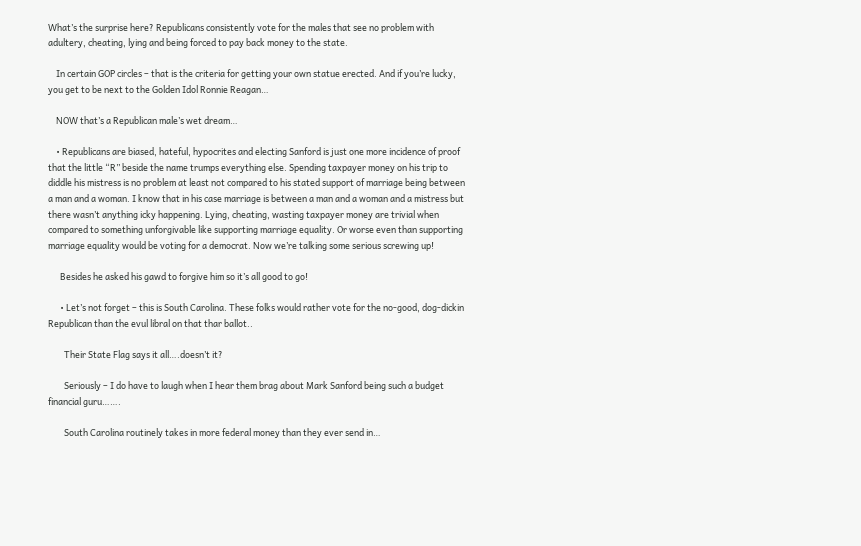What’s the surprise here? Republicans consistently vote for the males that see no problem with adultery, cheating, lying and being forced to pay back money to the state.

    In certain GOP circles – that is the criteria for getting your own statue erected. And if you’re lucky, you get to be next to the Golden Idol Ronnie Reagan…

    NOW that’s a Republican male’s wet dream…

    • Republicans are biased, hateful, hypocrites and electing Sanford is just one more incidence of proof that the little “R” beside the name trumps everything else. Spending taxpayer money on his trip to diddle his mistress is no problem at least not compared to his stated support of marriage being between a man and a woman. I know that in his case marriage is between a man and a woman and a mistress but there wasn’t anything icky happening. Lying, cheating, wasting taxpayer money are trivial when compared to something unforgivable like supporting marriage equality. Or worse even than supporting marriage equality would be voting for a democrat. Now we’re talking some serious screwing up!

      Besides he asked his gawd to forgive him so it’s all good to go!

      • Let’s not forget – this is South Carolina. These folks would rather vote for the no-good, dog-dickin Republican than the evul libral on that thar ballot..

        Their State Flag says it all….doesn’t it?

        Seriously – I do have to laugh when I hear them brag about Mark Sanford being such a budget financial guru…….

        South Carolina routinely takes in more federal money than they ever send in…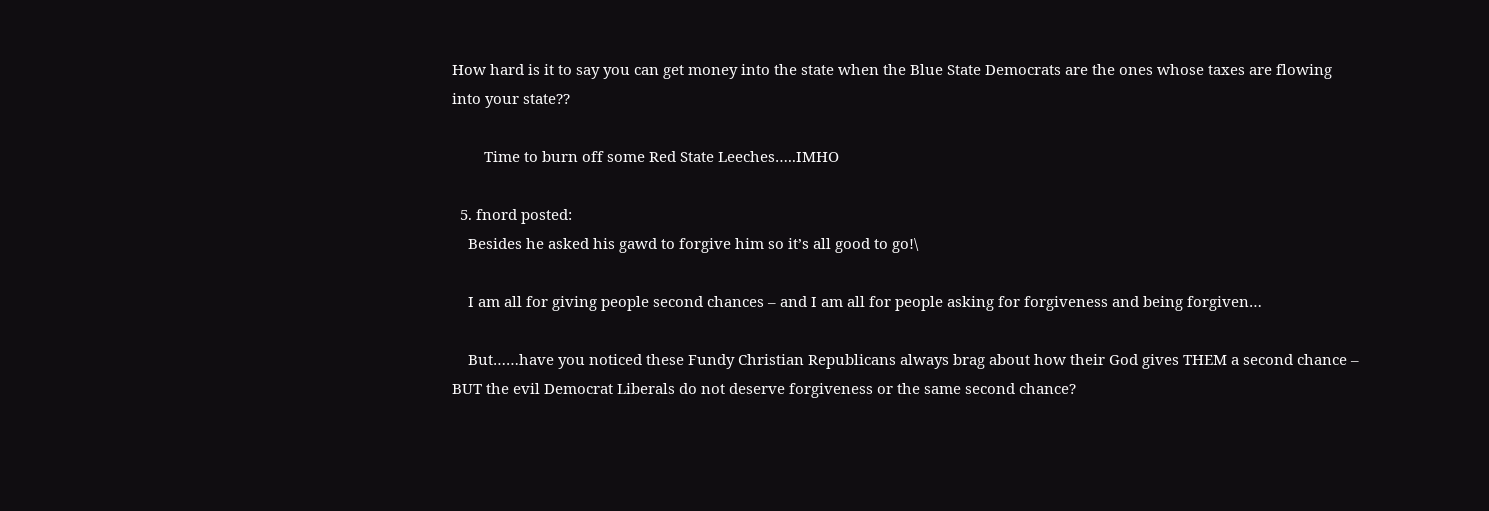How hard is it to say you can get money into the state when the Blue State Democrats are the ones whose taxes are flowing into your state??

        Time to burn off some Red State Leeches…..IMHO

  5. fnord posted:
    Besides he asked his gawd to forgive him so it’s all good to go!\

    I am all for giving people second chances – and I am all for people asking for forgiveness and being forgiven…

    But……have you noticed these Fundy Christian Republicans always brag about how their God gives THEM a second chance – BUT the evil Democrat Liberals do not deserve forgiveness or the same second chance?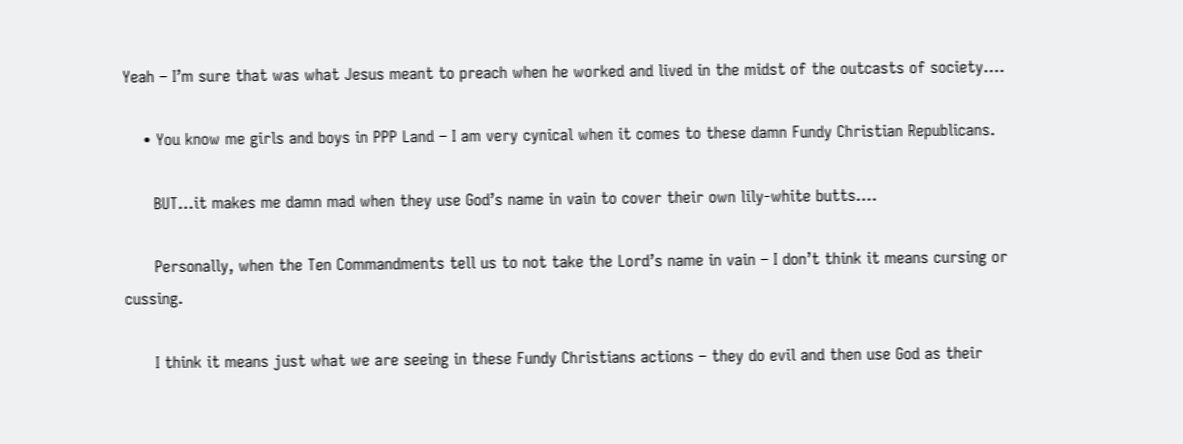Yeah – I’m sure that was what Jesus meant to preach when he worked and lived in the midst of the outcasts of society….

    • You know me girls and boys in PPP Land – I am very cynical when it comes to these damn Fundy Christian Republicans.

      BUT…it makes me damn mad when they use God’s name in vain to cover their own lily-white butts….

      Personally, when the Ten Commandments tell us to not take the Lord’s name in vain – I don’t think it means cursing or cussing.

      I think it means just what we are seeing in these Fundy Christians actions – they do evil and then use God as their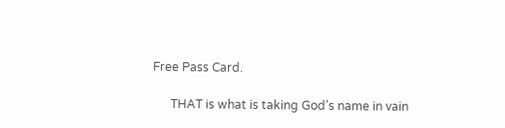Free Pass Card.

      THAT is what is taking God’s name in vain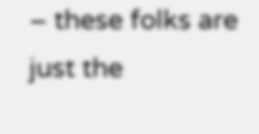– these folks are just the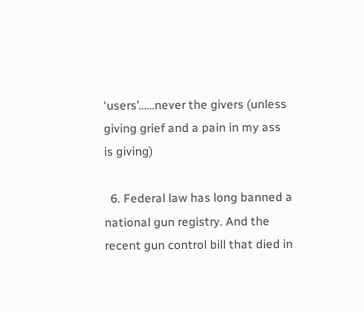‘users’……never the givers (unless giving grief and a pain in my ass is giving)

  6. Federal law has long banned a national gun registry. And the recent gun control bill that died in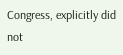Congress, explicitly did not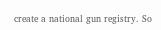create a national gun registry. So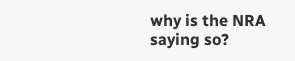why is the NRA saying so?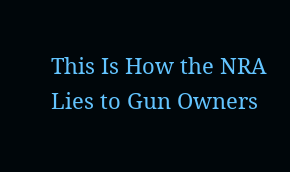This Is How the NRA Lies to Gun Owners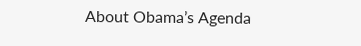About Obama’s Agenda